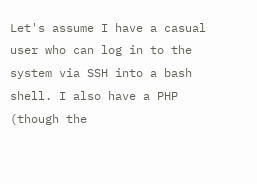Let's assume I have a casual user who can log in to the system via SSH into a bash shell. I also have a PHP (though the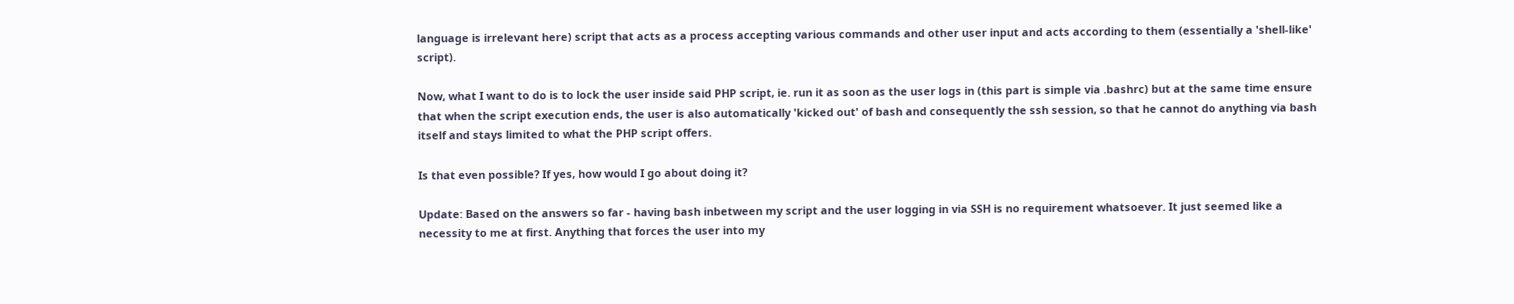language is irrelevant here) script that acts as a process accepting various commands and other user input and acts according to them (essentially a 'shell-like' script).

Now, what I want to do is to lock the user inside said PHP script, ie. run it as soon as the user logs in (this part is simple via .bashrc) but at the same time ensure that when the script execution ends, the user is also automatically 'kicked out' of bash and consequently the ssh session, so that he cannot do anything via bash itself and stays limited to what the PHP script offers.

Is that even possible? If yes, how would I go about doing it?

Update: Based on the answers so far - having bash inbetween my script and the user logging in via SSH is no requirement whatsoever. It just seemed like a necessity to me at first. Anything that forces the user into my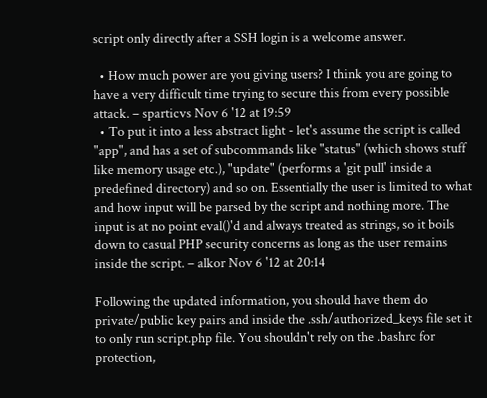script only directly after a SSH login is a welcome answer.

  • How much power are you giving users? I think you are going to have a very difficult time trying to secure this from every possible attack. – sparticvs Nov 6 '12 at 19:59
  • To put it into a less abstract light - let's assume the script is called "app", and has a set of subcommands like "status" (which shows stuff like memory usage etc.), "update" (performs a 'git pull' inside a predefined directory) and so on. Essentially the user is limited to what and how input will be parsed by the script and nothing more. The input is at no point eval()'d and always treated as strings, so it boils down to casual PHP security concerns as long as the user remains inside the script. – alkor Nov 6 '12 at 20:14

Following the updated information, you should have them do private/public key pairs and inside the .ssh/authorized_keys file set it to only run script.php file. You shouldn't rely on the .bashrc for protection,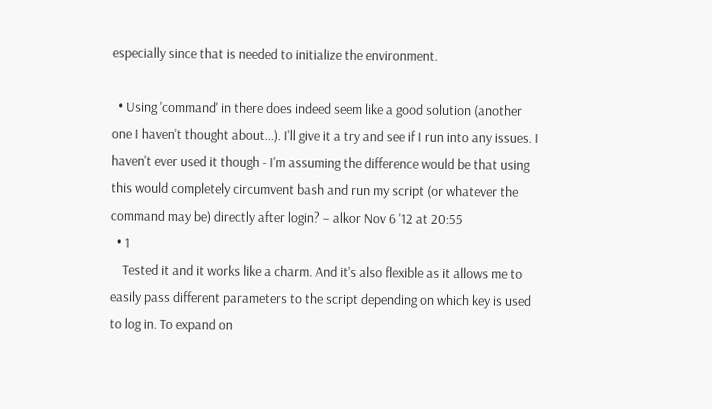especially since that is needed to initialize the environment.

  • Using 'command' in there does indeed seem like a good solution (another one I haven't thought about...). I'll give it a try and see if I run into any issues. I haven't ever used it though - I'm assuming the difference would be that using this would completely circumvent bash and run my script (or whatever the command may be) directly after login? – alkor Nov 6 '12 at 20:55
  • 1
    Tested it and it works like a charm. And it's also flexible as it allows me to easily pass different parameters to the script depending on which key is used to log in. To expand on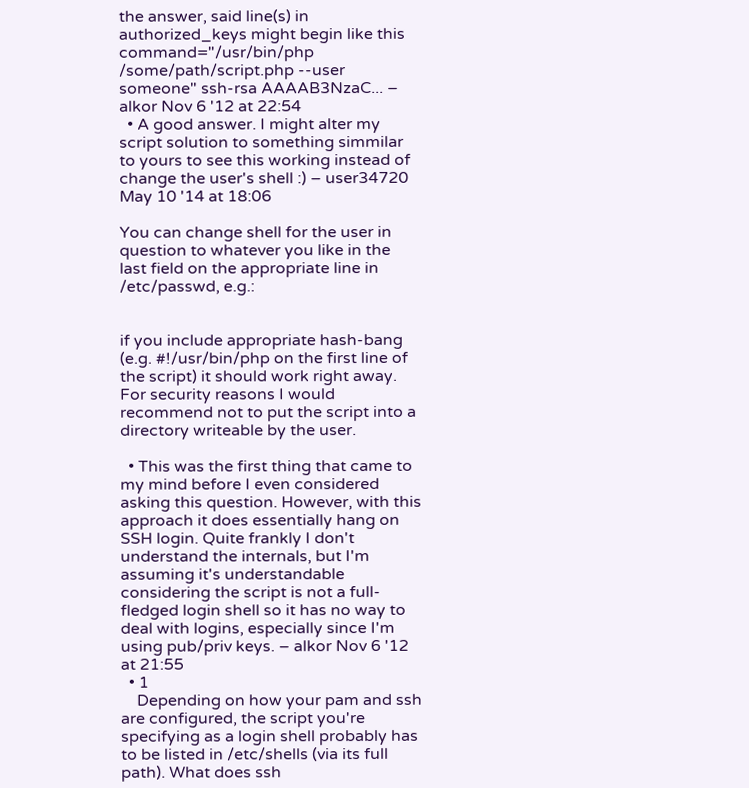the answer, said line(s) in authorized_keys might begin like this command="/usr/bin/php /some/path/script.php --user someone" ssh-rsa AAAAB3NzaC... – alkor Nov 6 '12 at 22:54
  • A good answer. I might alter my script solution to something simmilar to yours to see this working instead of change the user's shell :) – user34720 May 10 '14 at 18:06

You can change shell for the user in question to whatever you like in the last field on the appropriate line in /etc/passwd, e.g.:


if you include appropriate hash-bang (e.g. #!/usr/bin/php on the first line of the script) it should work right away. For security reasons I would recommend not to put the script into a directory writeable by the user.

  • This was the first thing that came to my mind before I even considered asking this question. However, with this approach it does essentially hang on SSH login. Quite frankly I don't understand the internals, but I'm assuming it's understandable considering the script is not a full-fledged login shell so it has no way to deal with logins, especially since I'm using pub/priv keys. – alkor Nov 6 '12 at 21:55
  • 1
    Depending on how your pam and ssh are configured, the script you're specifying as a login shell probably has to be listed in /etc/shells (via its full path). What does ssh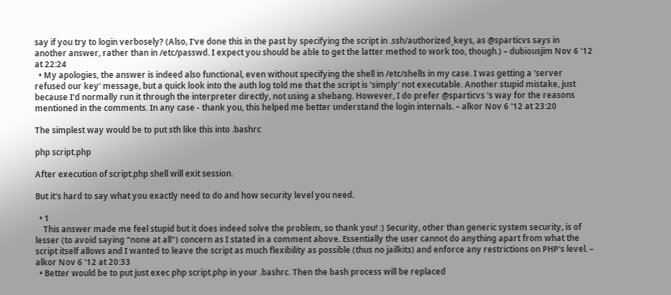say if you try to login verbosely? (Also, I've done this in the past by specifying the script in .ssh/authorized_keys, as @sparticvs says in another answer, rather than in /etc/passwd. I expect you should be able to get the latter method to work too, though.) – dubiousjim Nov 6 '12 at 22:24
  • My apologies, the answer is indeed also functional, even without specifying the shell in /etc/shells in my case. I was getting a 'server refused our key' message, but a quick look into the auth log told me that the script is 'simply' not executable. Another stupid mistake, just because I'd normally run it through the interpreter directly, not using a shebang. However, I do prefer @sparticvs 's way for the reasons mentioned in the comments. In any case - thank you, this helped me better understand the login internals. – alkor Nov 6 '12 at 23:20

The simplest way would be to put sth like this into .bashrc

php script.php

After execution of script.php shell will exit session.

But it's hard to say what you exactly need to do and how security level you need.

  • 1
    This answer made me feel stupid but it does indeed solve the problem, so thank you! :) Security, other than generic system security, is of lesser (to avoid saying "none at all") concern as I stated in a comment above. Essentially the user cannot do anything apart from what the script itself allows and I wanted to leave the script as much flexibility as possible (thus no jailkits) and enforce any restrictions on PHP's level. – alkor Nov 6 '12 at 20:33
  • Better would be to put just exec php script.php in your .bashrc. Then the bash process will be replaced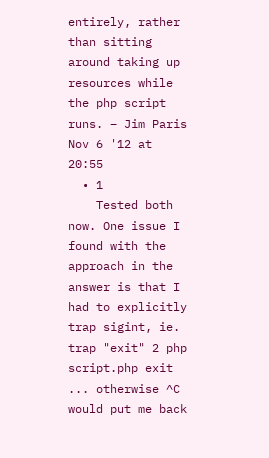entirely, rather than sitting around taking up resources while the php script runs. – Jim Paris Nov 6 '12 at 20:55
  • 1
    Tested both now. One issue I found with the approach in the answer is that I had to explicitly trap sigint, ie. trap "exit" 2 php script.php exit ... otherwise ^C would put me back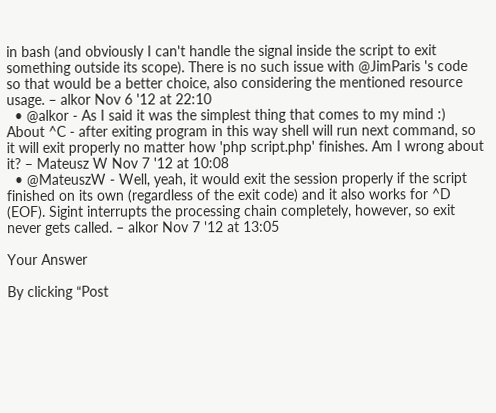in bash (and obviously I can't handle the signal inside the script to exit something outside its scope). There is no such issue with @JimParis 's code so that would be a better choice, also considering the mentioned resource usage. – alkor Nov 6 '12 at 22:10
  • @alkor - As I said it was the simplest thing that comes to my mind :) About ^C - after exiting program in this way shell will run next command, so it will exit properly no matter how 'php script.php' finishes. Am I wrong about it? – Mateusz W Nov 7 '12 at 10:08
  • @MateuszW - Well, yeah, it would exit the session properly if the script finished on its own (regardless of the exit code) and it also works for ^D (EOF). Sigint interrupts the processing chain completely, however, so exit never gets called. – alkor Nov 7 '12 at 13:05

Your Answer

By clicking “Post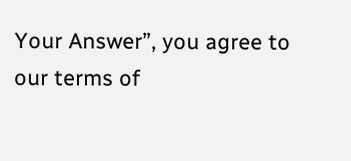Your Answer”, you agree to our terms of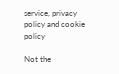service, privacy policy and cookie policy

Not the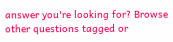answer you're looking for? Browse other questions tagged or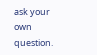ask your own question.